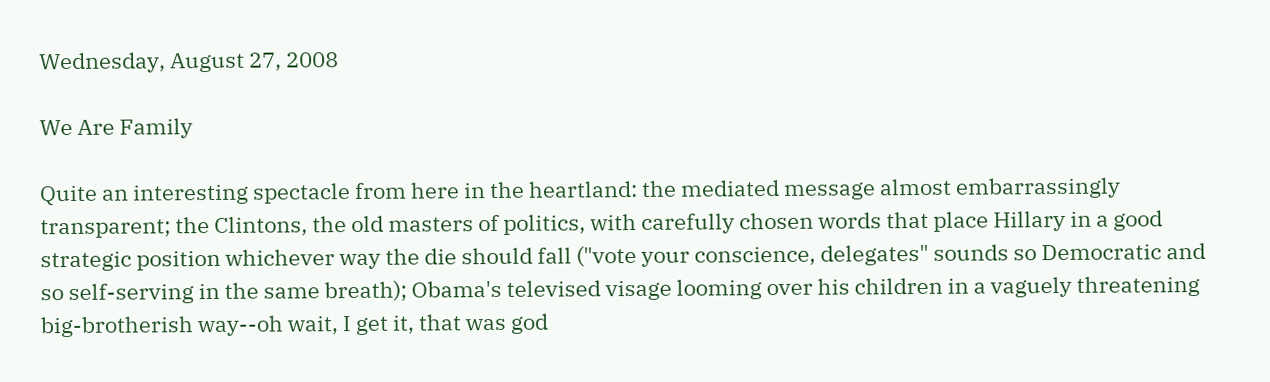Wednesday, August 27, 2008

We Are Family

Quite an interesting spectacle from here in the heartland: the mediated message almost embarrassingly transparent; the Clintons, the old masters of politics, with carefully chosen words that place Hillary in a good strategic position whichever way the die should fall ("vote your conscience, delegates" sounds so Democratic and so self-serving in the same breath); Obama's televised visage looming over his children in a vaguely threatening big-brotherish way--oh wait, I get it, that was god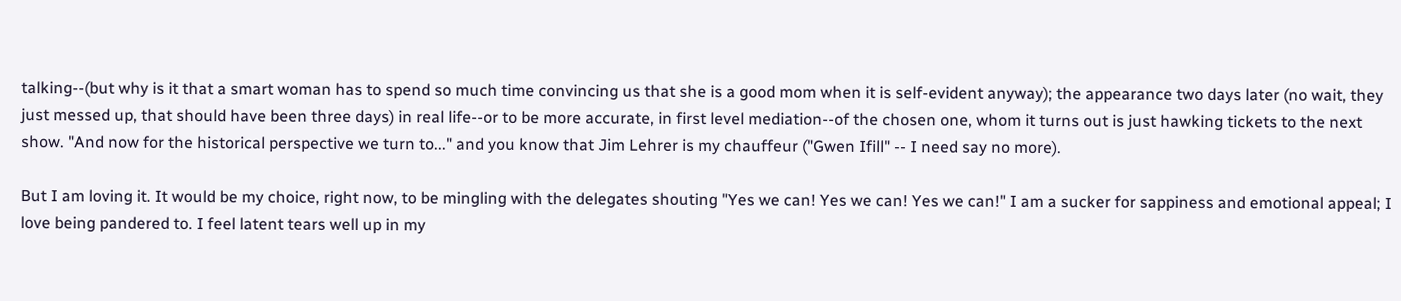talking--(but why is it that a smart woman has to spend so much time convincing us that she is a good mom when it is self-evident anyway); the appearance two days later (no wait, they just messed up, that should have been three days) in real life--or to be more accurate, in first level mediation--of the chosen one, whom it turns out is just hawking tickets to the next show. "And now for the historical perspective we turn to..." and you know that Jim Lehrer is my chauffeur ("Gwen Ifill" -- I need say no more).

But I am loving it. It would be my choice, right now, to be mingling with the delegates shouting "Yes we can! Yes we can! Yes we can!" I am a sucker for sappiness and emotional appeal; I love being pandered to. I feel latent tears well up in my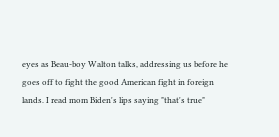eyes as Beau-boy Walton talks, addressing us before he goes off to fight the good American fight in foreign lands. I read mom Biden's lips saying "that's true"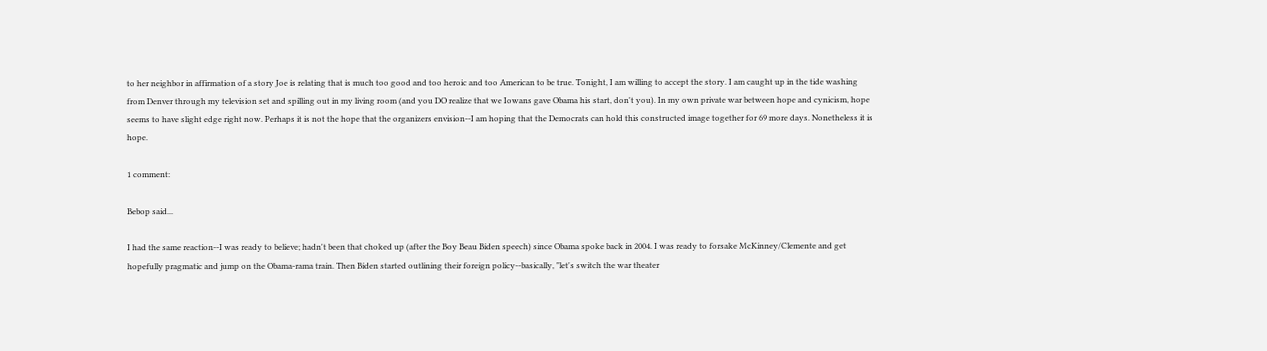to her neighbor in affirmation of a story Joe is relating that is much too good and too heroic and too American to be true. Tonight, I am willing to accept the story. I am caught up in the tide washing from Denver through my television set and spilling out in my living room (and you DO realize that we Iowans gave Obama his start, don't you). In my own private war between hope and cynicism, hope seems to have slight edge right now. Perhaps it is not the hope that the organizers envision--I am hoping that the Democrats can hold this constructed image together for 69 more days. Nonetheless it is hope.

1 comment:

Bebop said...

I had the same reaction--I was ready to believe; hadn't been that choked up (after the Boy Beau Biden speech) since Obama spoke back in 2004. I was ready to forsake McKinney/Clemente and get hopefully pragmatic and jump on the Obama-rama train. Then Biden started outlining their foreign policy--basically, "let's switch the war theater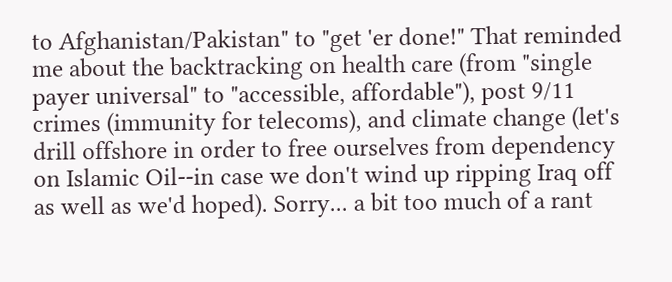to Afghanistan/Pakistan" to "get 'er done!" That reminded me about the backtracking on health care (from "single payer universal" to "accessible, affordable"), post 9/11 crimes (immunity for telecoms), and climate change (let's drill offshore in order to free ourselves from dependency on Islamic Oil--in case we don't wind up ripping Iraq off as well as we'd hoped). Sorry... a bit too much of a rant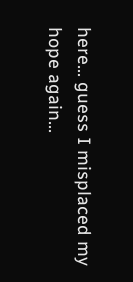here... guess I misplaced my hope again...